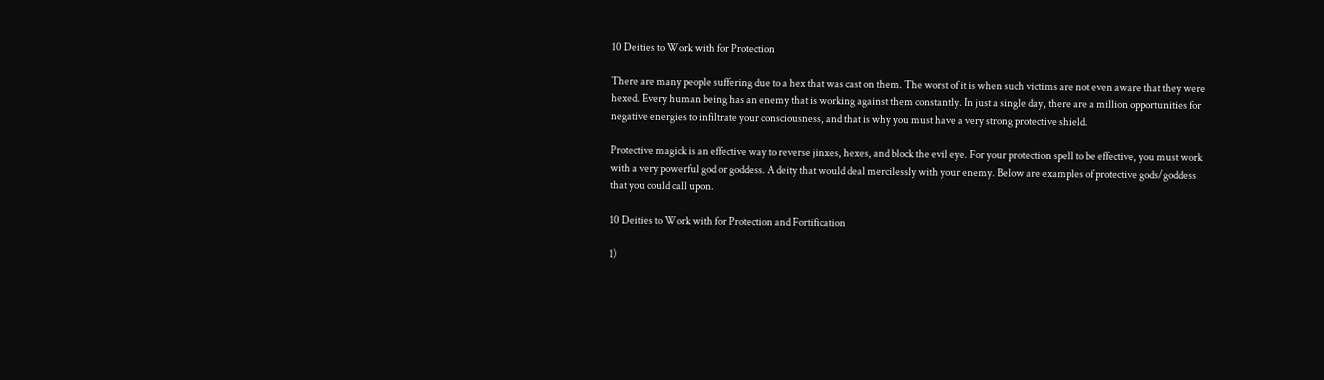10 Deities to Work with for Protection

There are many people suffering due to a hex that was cast on them. The worst of it is when such victims are not even aware that they were hexed. Every human being has an enemy that is working against them constantly. In just a single day, there are a million opportunities for negative energies to infiltrate your consciousness, and that is why you must have a very strong protective shield.

Protective magick is an effective way to reverse jinxes, hexes, and block the evil eye. For your protection spell to be effective, you must work with a very powerful god or goddess. A deity that would deal mercilessly with your enemy. Below are examples of protective gods/goddess that you could call upon.

10 Deities to Work with for Protection and Fortification

1)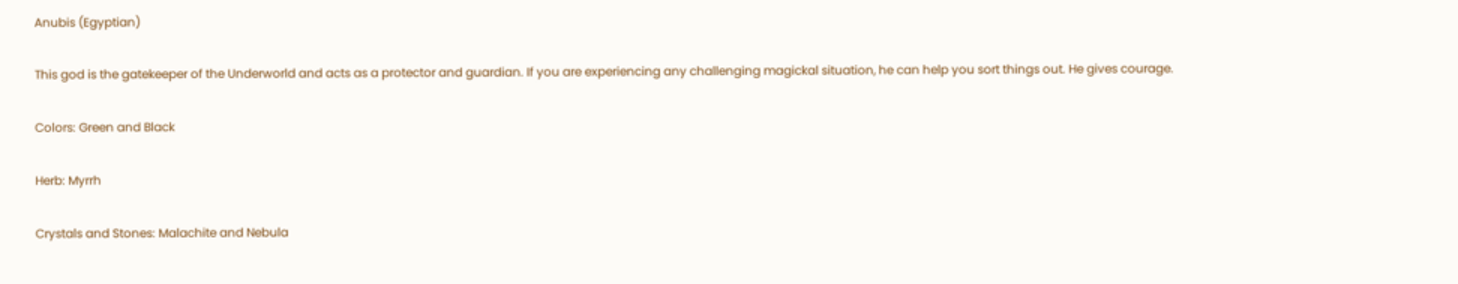Anubis (Egyptian)

This god is the gatekeeper of the Underworld and acts as a protector and guardian. If you are experiencing any challenging magickal situation, he can help you sort things out. He gives courage.

Colors: Green and Black

Herb: Myrrh

Crystals and Stones: Malachite and Nebula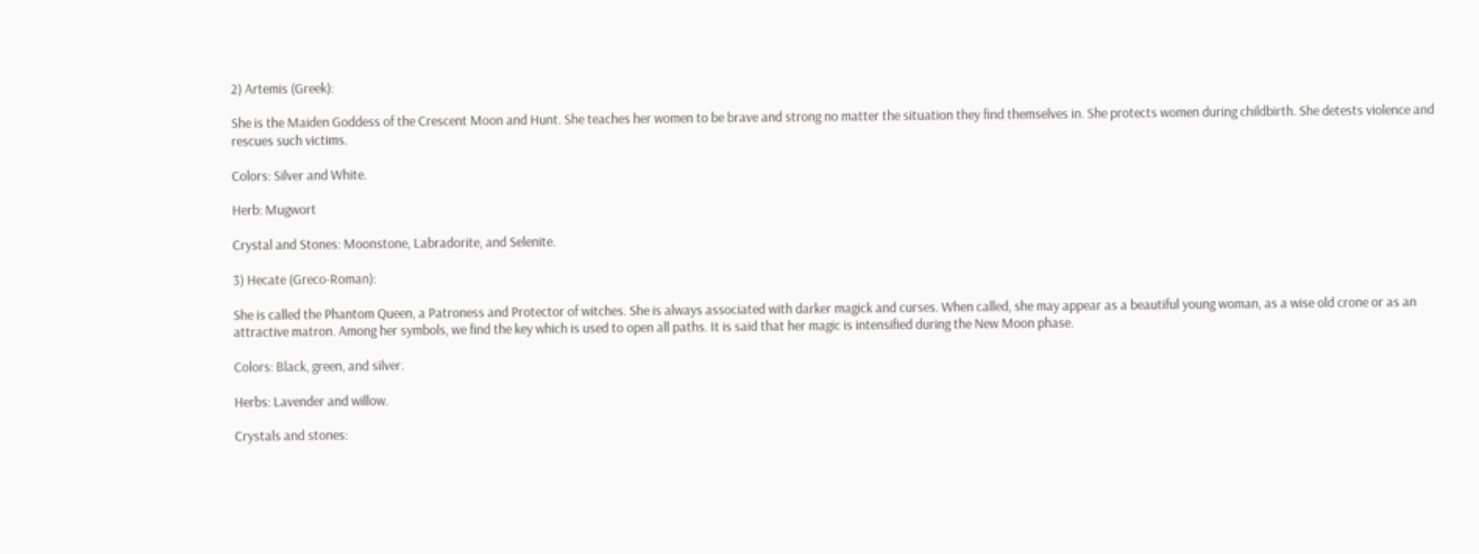2) Artemis (Greek):

She is the Maiden Goddess of the Crescent Moon and Hunt. She teaches her women to be brave and strong no matter the situation they find themselves in. She protects women during childbirth. She detests violence and rescues such victims.

Colors: Silver and White.

Herb: Mugwort

Crystal and Stones: Moonstone, Labradorite, and Selenite.

3) Hecate (Greco-Roman):

She is called the Phantom Queen, a Patroness and Protector of witches. She is always associated with darker magick and curses. When called, she may appear as a beautiful young woman, as a wise old crone or as an attractive matron. Among her symbols, we find the key which is used to open all paths. It is said that her magic is intensified during the New Moon phase.

Colors: Black, green, and silver.

Herbs: Lavender and willow.

Crystals and stones: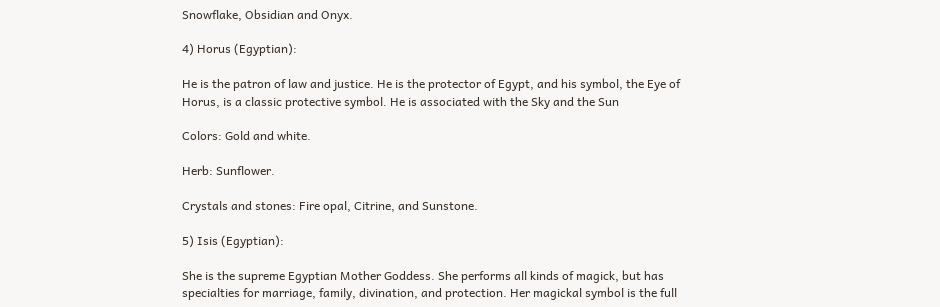Snowflake, Obsidian and Onyx.

4) Horus (Egyptian):

He is the patron of law and justice. He is the protector of Egypt, and his symbol, the Eye of Horus, is a classic protective symbol. He is associated with the Sky and the Sun

Colors: Gold and white.

Herb: Sunflower.

Crystals and stones: Fire opal, Citrine, and Sunstone.

5) Isis (Egyptian):

She is the supreme Egyptian Mother Goddess. She performs all kinds of magick, but has specialties for marriage, family, divination, and protection. Her magickal symbol is the full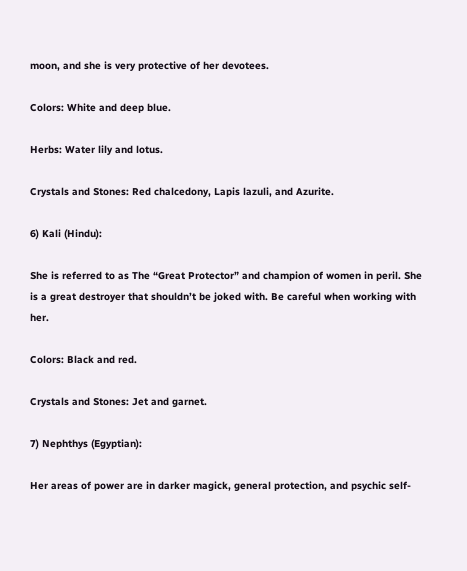moon, and she is very protective of her devotees.

Colors: White and deep blue.

Herbs: Water lily and lotus.

Crystals and Stones: Red chalcedony, Lapis lazuli, and Azurite.

6) Kali (Hindu):

She is referred to as The “Great Protector” and champion of women in peril. She is a great destroyer that shouldn’t be joked with. Be careful when working with her.

Colors: Black and red.

Crystals and Stones: Jet and garnet.

7) Nephthys (Egyptian):

Her areas of power are in darker magick, general protection, and psychic self-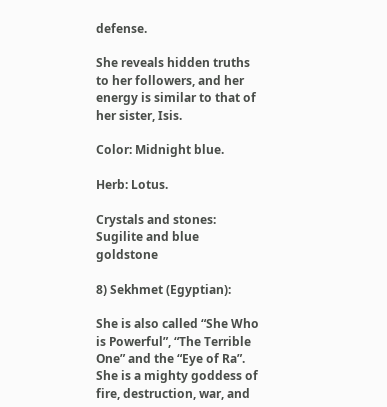defense.

She reveals hidden truths to her followers, and her energy is similar to that of her sister, Isis.

Color: Midnight blue.

Herb: Lotus.

Crystals and stones: Sugilite and blue goldstone

8) Sekhmet (Egyptian):

She is also called “She Who is Powerful”, “The Terrible One” and the “Eye of Ra”. She is a mighty goddess of fire, destruction, war, and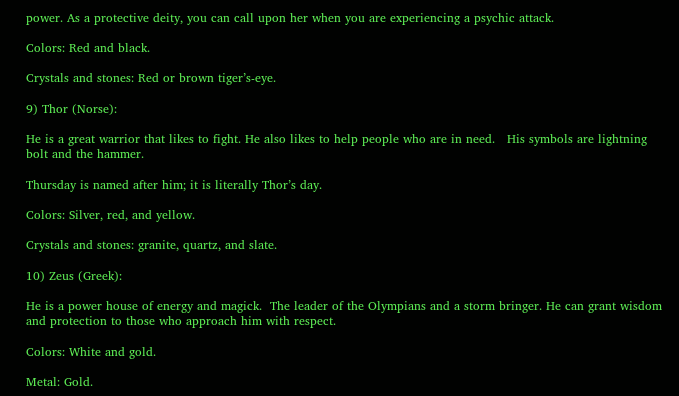power. As a protective deity, you can call upon her when you are experiencing a psychic attack.

Colors: Red and black.

Crystals and stones: Red or brown tiger’s-eye.

9) Thor (Norse):

He is a great warrior that likes to fight. He also likes to help people who are in need.   His symbols are lightning bolt and the hammer.

Thursday is named after him; it is literally Thor’s day.

Colors: Silver, red, and yellow.

Crystals and stones: granite, quartz, and slate.

10) Zeus (Greek):

He is a power house of energy and magick.  The leader of the Olympians and a storm bringer. He can grant wisdom and protection to those who approach him with respect.

Colors: White and gold.

Metal: Gold.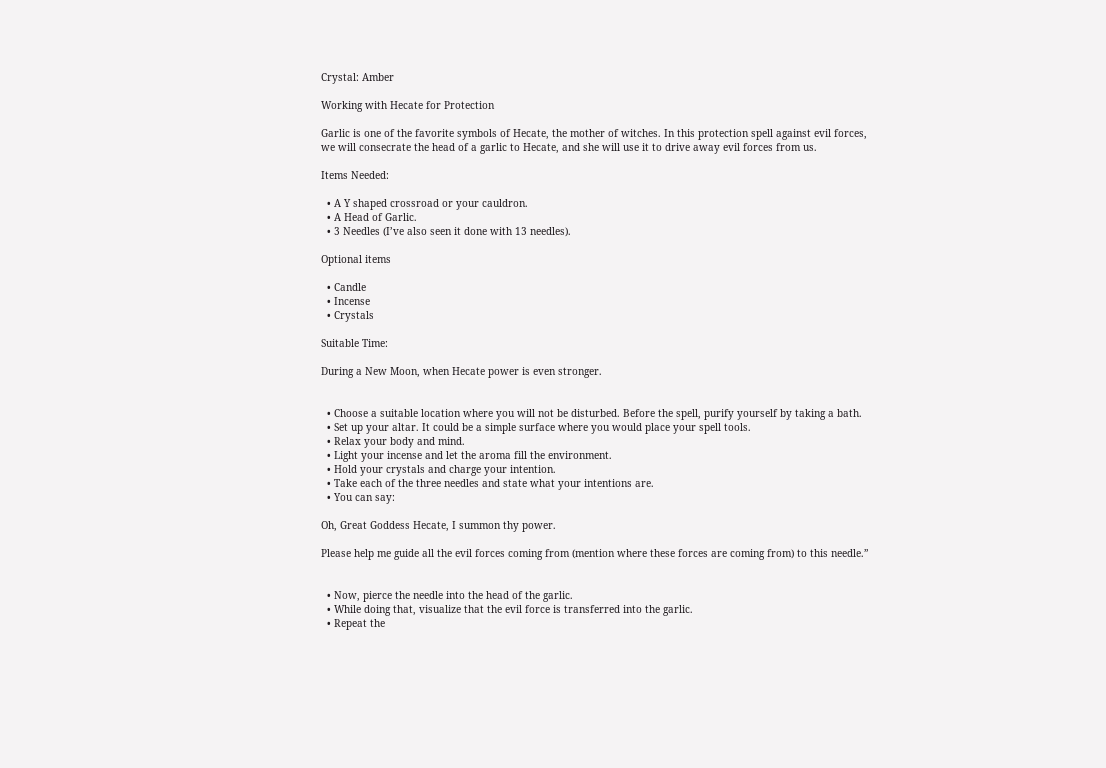Crystal: Amber

Working with Hecate for Protection

Garlic is one of the favorite symbols of Hecate, the mother of witches. In this protection spell against evil forces, we will consecrate the head of a garlic to Hecate, and she will use it to drive away evil forces from us.

Items Needed:

  • A Y shaped crossroad or your cauldron.
  • A Head of Garlic.
  • 3 Needles (I’ve also seen it done with 13 needles).

Optional items

  • Candle
  • Incense
  • Crystals

Suitable Time:

During a New Moon, when Hecate power is even stronger.


  • Choose a suitable location where you will not be disturbed. Before the spell, purify yourself by taking a bath.
  • Set up your altar. It could be a simple surface where you would place your spell tools.
  • Relax your body and mind.
  • Light your incense and let the aroma fill the environment.
  • Hold your crystals and charge your intention.
  • Take each of the three needles and state what your intentions are.
  • You can say:

Oh, Great Goddess Hecate, I summon thy power.

Please help me guide all the evil forces coming from (mention where these forces are coming from) to this needle.”


  • Now, pierce the needle into the head of the garlic.
  • While doing that, visualize that the evil force is transferred into the garlic.
  • Repeat the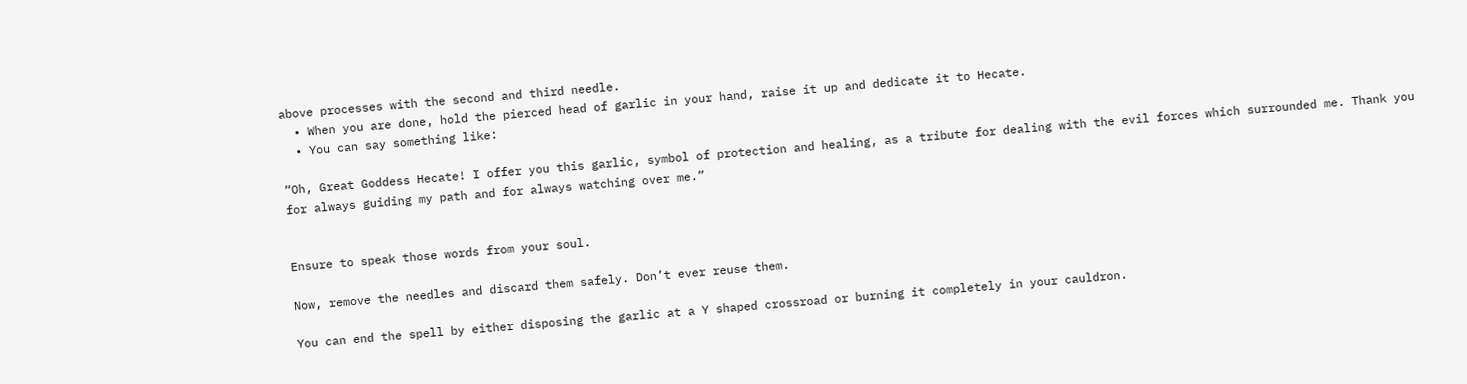above processes with the second and third needle.
  • When you are done, hold the pierced head of garlic in your hand, raise it up and dedicate it to Hecate.
  • You can say something like:

“Oh, Great Goddess Hecate! I offer you this garlic, symbol of protection and healing, as a tribute for dealing with the evil forces which surrounded me. Thank you for always guiding my path and for always watching over me.”


Ensure to speak those words from your soul.

Now, remove the needles and discard them safely. Don’t ever reuse them.

You can end the spell by either disposing the garlic at a Y shaped crossroad or burning it completely in your cauldron.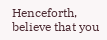Henceforth, believe that you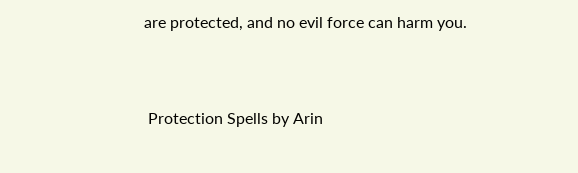are protected, and no evil force can harm you.


 Protection Spells by Arin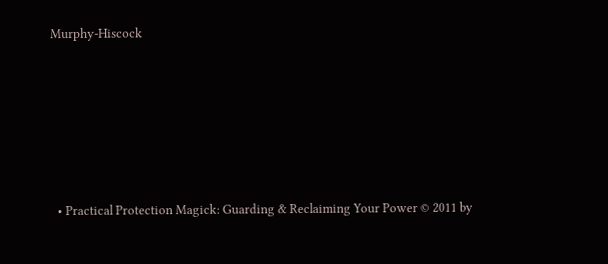Murphy-Hiscock






  • Practical Protection Magick: Guarding & Reclaiming Your Power © 2011 by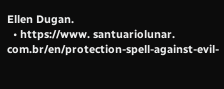Ellen Dugan.
  • https://www. santuariolunar. com.br/en/protection-spell-against-evil-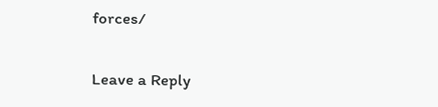forces/

Leave a Reply